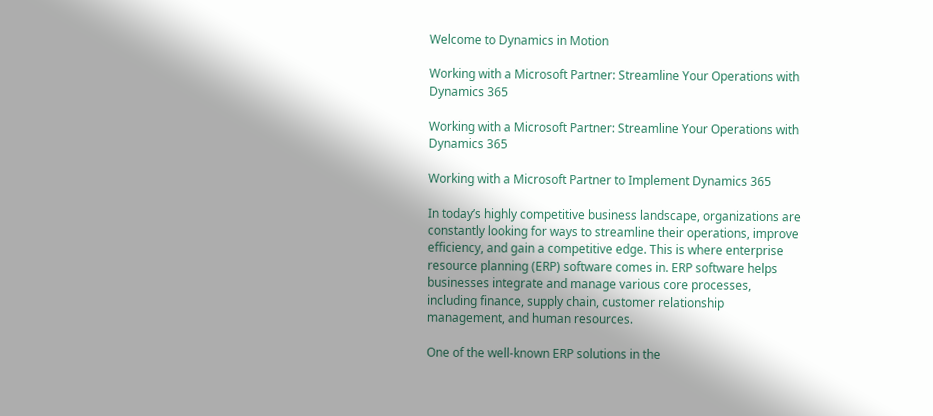Welcome to Dynamics in Motion

Working with a Microsoft Partner: Streamline Your Operations with Dynamics 365

Working with a Microsoft Partner: Streamline Your Operations with Dynamics 365

Working with a Microsoft Partner to Implement Dynamics 365

In today’s highly competitive business landscape, organizations are constantly looking for ways to streamline their operations, improve efficiency, and gain a competitive edge. This is where enterprise resource planning (ERP) software comes in. ERP software helps businesses integrate and manage various core processes, including finance, supply chain, customer relationship management, and human resources.

One of the well-known ERP solutions in the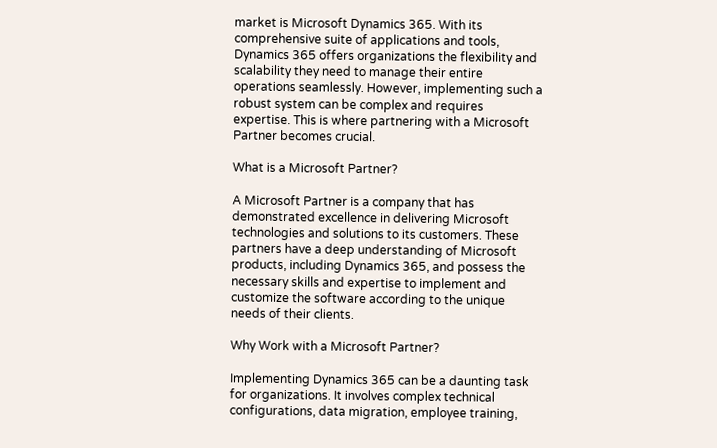market is Microsoft Dynamics 365. With its comprehensive suite of applications and tools, Dynamics 365 offers organizations the flexibility and scalability they need to manage their entire operations seamlessly. However, implementing such a robust system can be complex and requires expertise. This is where partnering with a Microsoft Partner becomes crucial.

What is a Microsoft Partner?

A Microsoft Partner is a company that has demonstrated excellence in delivering Microsoft technologies and solutions to its customers. These partners have a deep understanding of Microsoft products, including Dynamics 365, and possess the necessary skills and expertise to implement and customize the software according to the unique needs of their clients.

Why Work with a Microsoft Partner?

Implementing Dynamics 365 can be a daunting task for organizations. It involves complex technical configurations, data migration, employee training,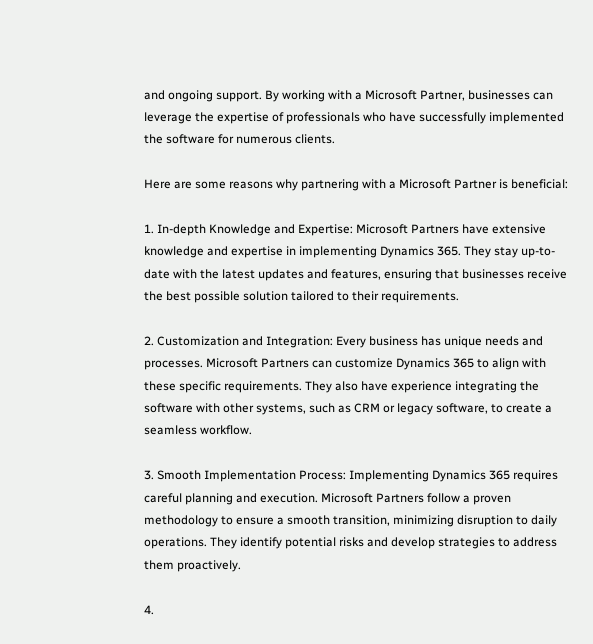and ongoing support. By working with a Microsoft Partner, businesses can leverage the expertise of professionals who have successfully implemented the software for numerous clients.

Here are some reasons why partnering with a Microsoft Partner is beneficial:

1. In-depth Knowledge and Expertise: Microsoft Partners have extensive knowledge and expertise in implementing Dynamics 365. They stay up-to-date with the latest updates and features, ensuring that businesses receive the best possible solution tailored to their requirements.

2. Customization and Integration: Every business has unique needs and processes. Microsoft Partners can customize Dynamics 365 to align with these specific requirements. They also have experience integrating the software with other systems, such as CRM or legacy software, to create a seamless workflow.

3. Smooth Implementation Process: Implementing Dynamics 365 requires careful planning and execution. Microsoft Partners follow a proven methodology to ensure a smooth transition, minimizing disruption to daily operations. They identify potential risks and develop strategies to address them proactively.

4.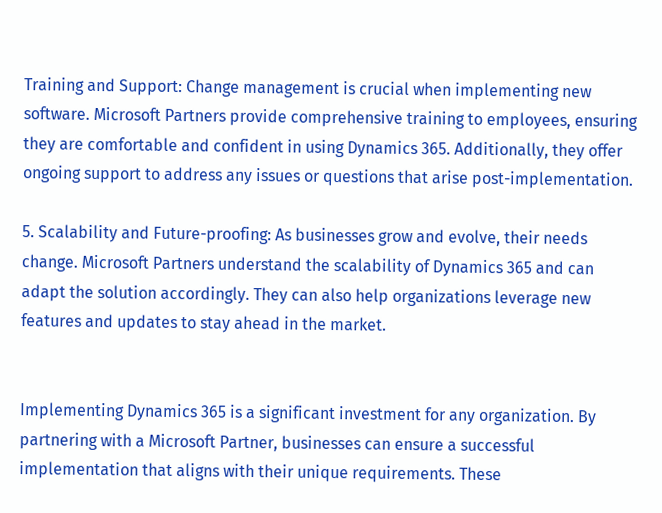Training and Support: Change management is crucial when implementing new software. Microsoft Partners provide comprehensive training to employees, ensuring they are comfortable and confident in using Dynamics 365. Additionally, they offer ongoing support to address any issues or questions that arise post-implementation.

5. Scalability and Future-proofing: As businesses grow and evolve, their needs change. Microsoft Partners understand the scalability of Dynamics 365 and can adapt the solution accordingly. They can also help organizations leverage new features and updates to stay ahead in the market.


Implementing Dynamics 365 is a significant investment for any organization. By partnering with a Microsoft Partner, businesses can ensure a successful implementation that aligns with their unique requirements. These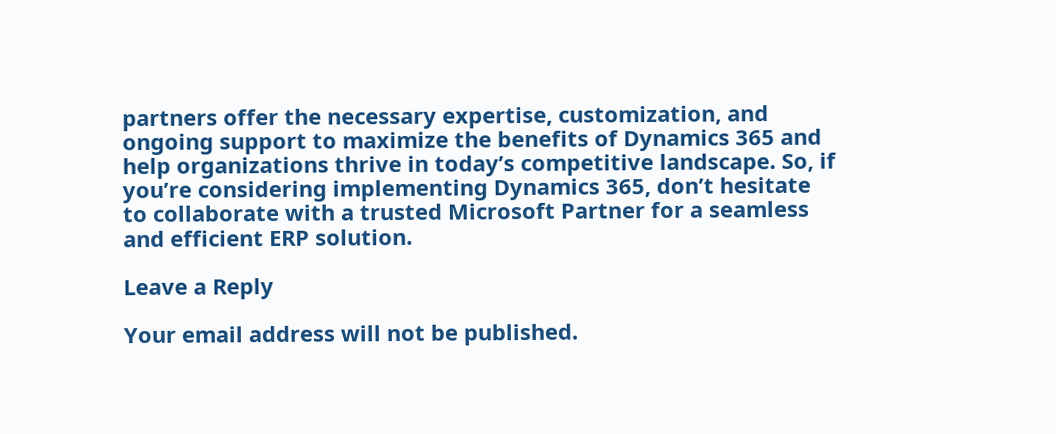partners offer the necessary expertise, customization, and ongoing support to maximize the benefits of Dynamics 365 and help organizations thrive in today’s competitive landscape. So, if you’re considering implementing Dynamics 365, don’t hesitate to collaborate with a trusted Microsoft Partner for a seamless and efficient ERP solution.

Leave a Reply

Your email address will not be published.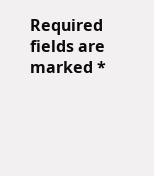Required fields are marked *